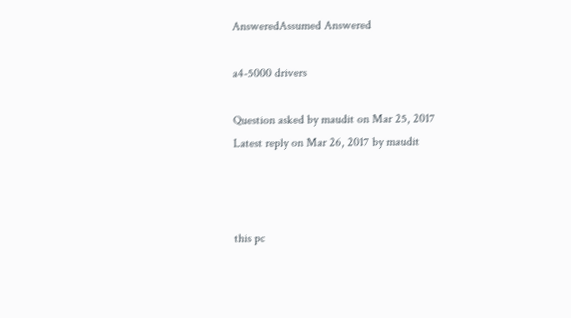AnsweredAssumed Answered

a4-5000 drivers

Question asked by maudit on Mar 25, 2017
Latest reply on Mar 26, 2017 by maudit



this pc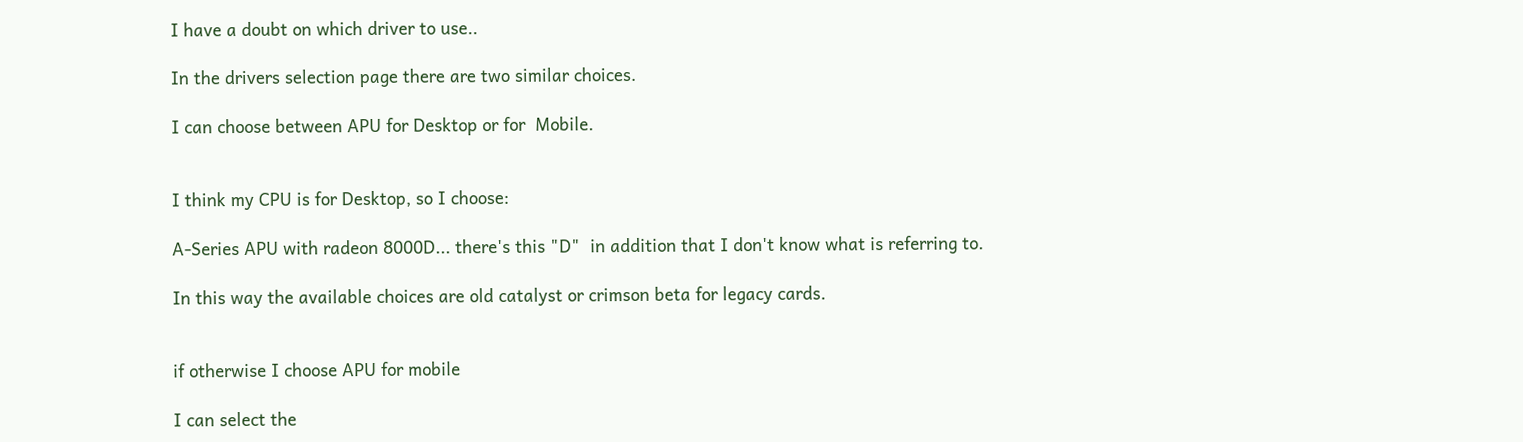I have a doubt on which driver to use..

In the drivers selection page there are two similar choices.

I can choose between APU for Desktop or for  Mobile.


I think my CPU is for Desktop, so I choose:

A-Series APU with radeon 8000D... there's this "D"  in addition that I don't know what is referring to.

In this way the available choices are old catalyst or crimson beta for legacy cards.


if otherwise I choose APU for mobile

I can select the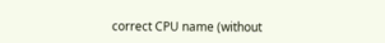correct CPU name (without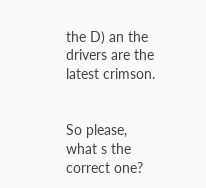the D) an the drivers are the latest crimson.


So please, what s the correct one?